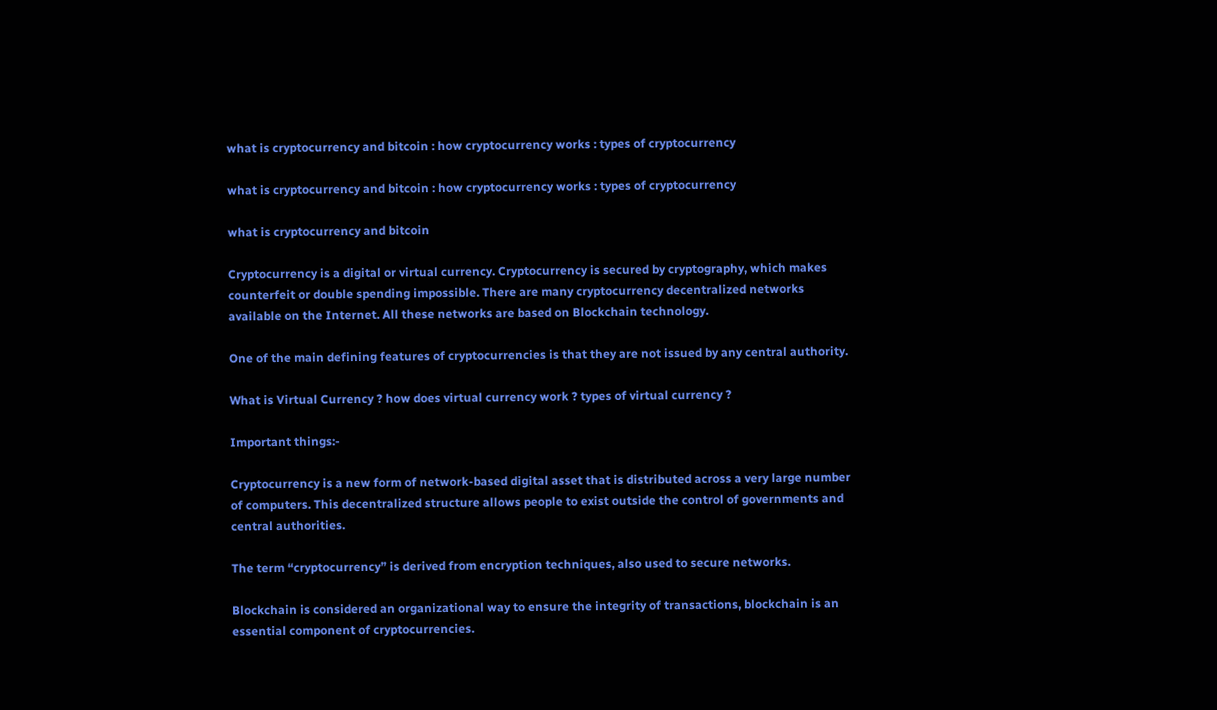what is cryptocurrency and bitcoin : how cryptocurrency works : types of cryptocurrency

what is cryptocurrency and bitcoin : how cryptocurrency works : types of cryptocurrency

what is cryptocurrency and bitcoin

Cryptocurrency is a digital or virtual currency. Cryptocurrency is secured by cryptography, which makes counterfeit or double spending impossible. There are many cryptocurrency decentralized networks available on the Internet. All these networks are based on Blockchain technology.

One of the main defining features of cryptocurrencies is that they are not issued by any central authority.

What is Virtual Currency ? how does virtual currency work ? types of virtual currency ?

Important things:-

Cryptocurrency is a new form of network-based digital asset that is distributed across a very large number of computers. This decentralized structure allows people to exist outside the control of governments and central authorities.

The term “cryptocurrency” is derived from encryption techniques, also used to secure networks.

Blockchain is considered an organizational way to ensure the integrity of transactions, blockchain is an essential component of cryptocurrencies.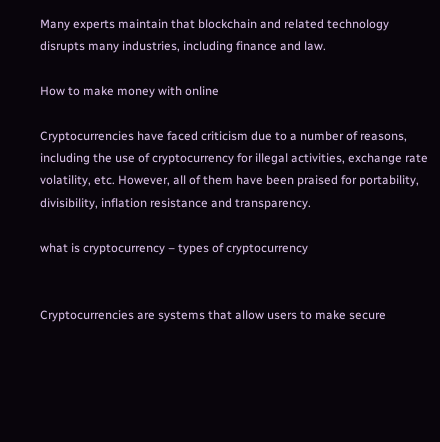Many experts maintain that blockchain and related technology disrupts many industries, including finance and law.

How to make money with online

Cryptocurrencies have faced criticism due to a number of reasons, including the use of cryptocurrency for illegal activities, exchange rate volatility, etc. However, all of them have been praised for portability, divisibility, inflation resistance and transparency.

what is cryptocurrency – types of cryptocurrency


Cryptocurrencies are systems that allow users to make secure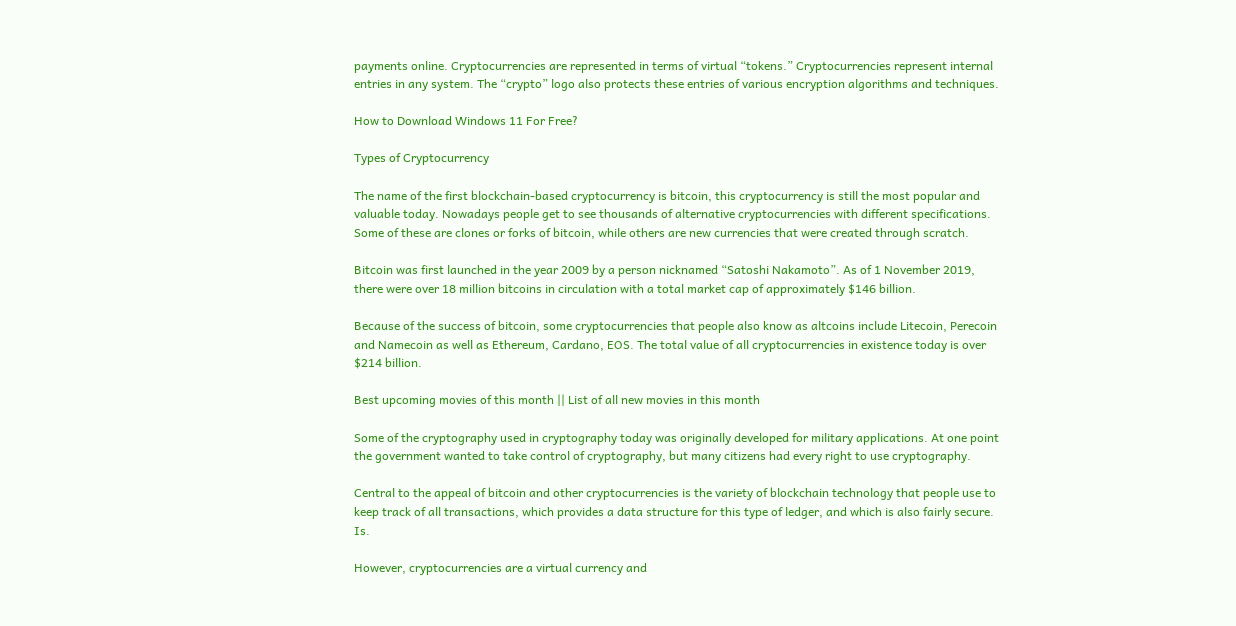payments online. Cryptocurrencies are represented in terms of virtual “tokens.” Cryptocurrencies represent internal entries in any system. The “crypto” logo also protects these entries of various encryption algorithms and techniques.

How to Download Windows 11 For Free?

Types of Cryptocurrency

The name of the first blockchain-based cryptocurrency is bitcoin, this cryptocurrency is still the most popular and valuable today. Nowadays people get to see thousands of alternative cryptocurrencies with different specifications. Some of these are clones or forks of bitcoin, while others are new currencies that were created through scratch.

Bitcoin was first launched in the year 2009 by a person nicknamed “Satoshi Nakamoto”. As of 1 November 2019, there were over 18 million bitcoins in circulation with a total market cap of approximately $146 billion.

Because of the success of bitcoin, some cryptocurrencies that people also know as altcoins include Litecoin, Perecoin and Namecoin as well as Ethereum, Cardano, EOS. The total value of all cryptocurrencies in existence today is over $214 billion.

Best upcoming movies of this month || List of all new movies in this month

Some of the cryptography used in cryptography today was originally developed for military applications. At one point the government wanted to take control of cryptography, but many citizens had every right to use cryptography.

Central to the appeal of bitcoin and other cryptocurrencies is the variety of blockchain technology that people use to keep track of all transactions, which provides a data structure for this type of ledger, and which is also fairly secure. Is.

However, cryptocurrencies are a virtual currency and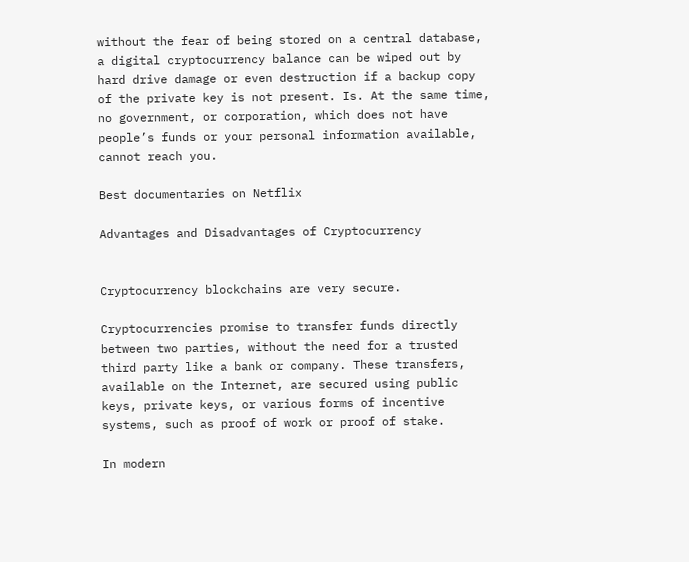without the fear of being stored on a central database, a digital cryptocurrency balance can be wiped out by hard drive damage or even destruction if a backup copy of the private key is not present. Is. At the same time, no government, or corporation, which does not have people’s funds or your personal information available, cannot reach you.

Best documentaries on Netflix

Advantages and Disadvantages of Cryptocurrency


Cryptocurrency blockchains are very secure.

Cryptocurrencies promise to transfer funds directly between two parties, without the need for a trusted third party like a bank or company. These transfers, available on the Internet, are secured using public keys, private keys, or various forms of incentive systems, such as proof of work or proof of stake.

In modern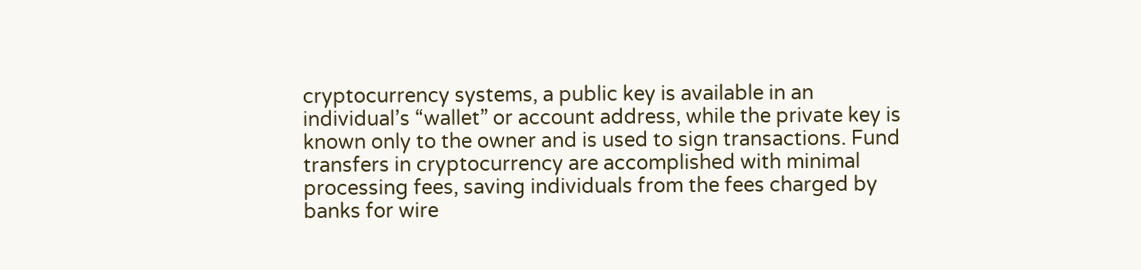cryptocurrency systems, a public key is available in an individual’s “wallet” or account address, while the private key is known only to the owner and is used to sign transactions. Fund transfers in cryptocurrency are accomplished with minimal processing fees, saving individuals from the fees charged by banks for wire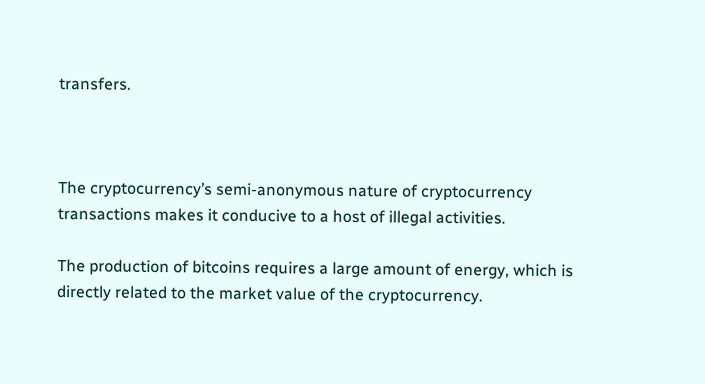transfers.



The cryptocurrency’s semi-anonymous nature of cryptocurrency transactions makes it conducive to a host of illegal activities.

The production of bitcoins requires a large amount of energy, which is directly related to the market value of the cryptocurrency.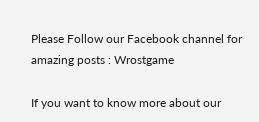Please Follow our Facebook channel for amazing posts : Wrostgame

If you want to know more about our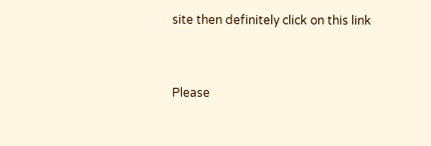site then definitely click on this link


Please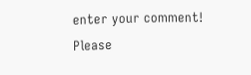enter your comment!
Please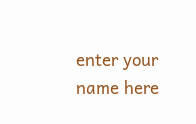enter your name here